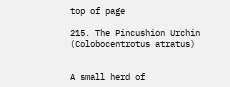top of page

215. The Pincushion Urchin (Colobocentrotus atratus)


A small herd of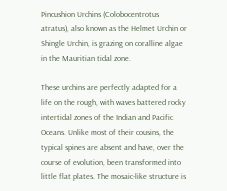Pincushion Urchins (Colobocentrotus atratus), also known as the Helmet Urchin or Shingle Urchin, is grazing on coralline algae in the Mauritian tidal zone.

These urchins are perfectly adapted for a life on the rough, with waves battered rocky intertidal zones of the Indian and Pacific Oceans. Unlike most of their cousins, the typical spines are absent and have, over the course of evolution, been transformed into little flat plates. The mosaic-like structure is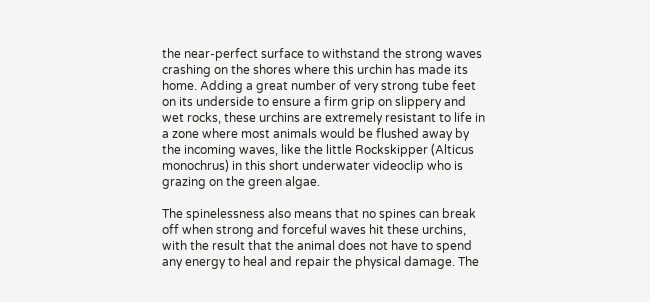the near-perfect surface to withstand the strong waves crashing on the shores where this urchin has made its home. Adding a great number of very strong tube feet on its underside to ensure a firm grip on slippery and wet rocks, these urchins are extremely resistant to life in a zone where most animals would be flushed away by the incoming waves, like the little Rockskipper (Alticus monochrus) in this short underwater videoclip who is grazing on the green algae.

The spinelessness also means that no spines can break off when strong and forceful waves hit these urchins, with the result that the animal does not have to spend any energy to heal and repair the physical damage. The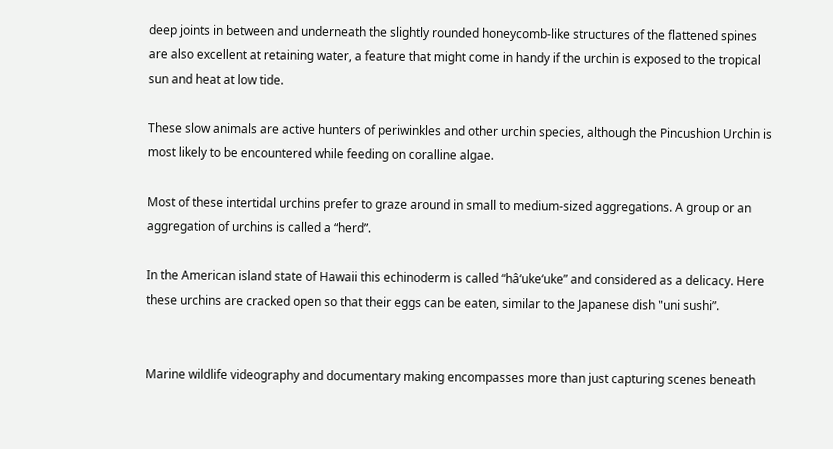deep joints in between and underneath the slightly rounded honeycomb-like structures of the flattened spines are also excellent at retaining water, a feature that might come in handy if the urchin is exposed to the tropical sun and heat at low tide.

These slow animals are active hunters of periwinkles and other urchin species, although the Pincushion Urchin is most likely to be encountered while feeding on coralline algae.

Most of these intertidal urchins prefer to graze around in small to medium-sized aggregations. A group or an aggregation of urchins is called a “herd”.

In the American island state of Hawaii this echinoderm is called “hâʻukeʻuke” and considered as a delicacy. Here these urchins are cracked open so that their eggs can be eaten, similar to the Japanese dish "uni sushi”.


Marine wildlife videography and documentary making encompasses more than just capturing scenes beneath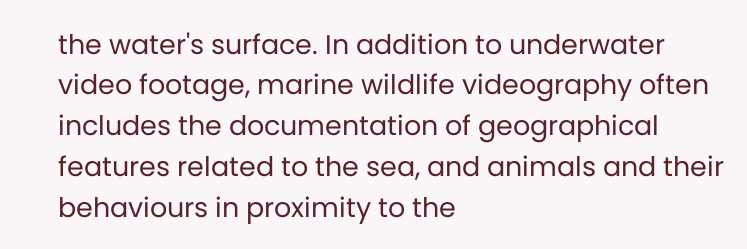the water's surface. In addition to underwater video footage, marine wildlife videography often includes the documentation of geographical features related to the sea, and animals and their behaviours in proximity to the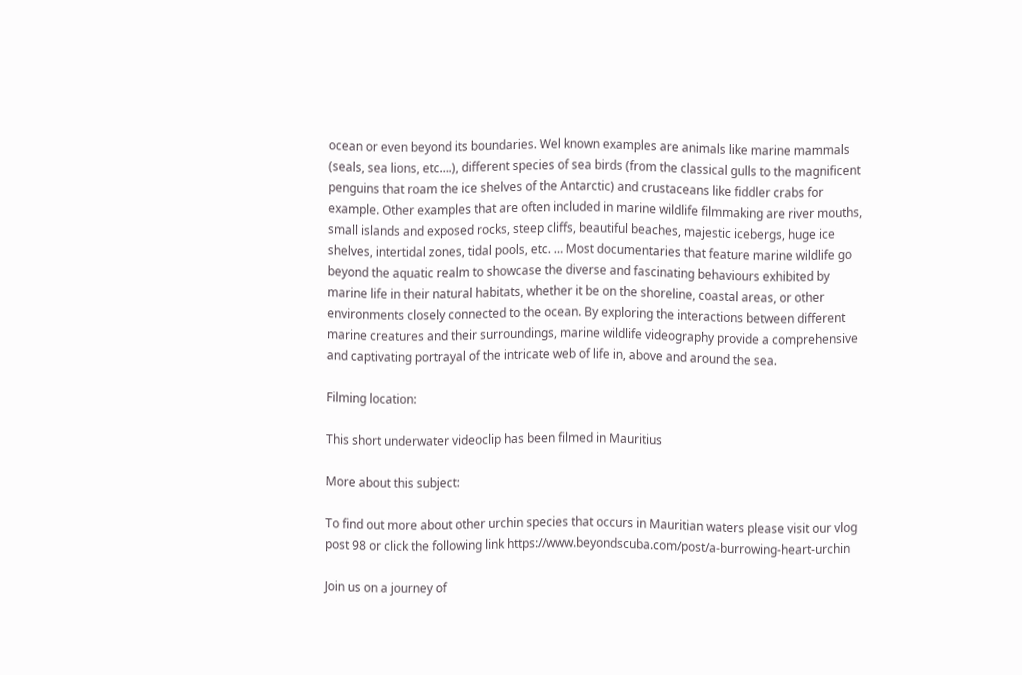ocean or even beyond its boundaries. Wel known examples are animals like marine mammals (seals, sea lions, etc….), different species of sea birds (from the classical gulls to the magnificent penguins that roam the ice shelves of the Antarctic) and crustaceans like fiddler crabs for example. Other examples that are often included in marine wildlife filmmaking are river mouths, small islands and exposed rocks, steep cliffs, beautiful beaches, majestic icebergs, huge ice shelves, intertidal zones, tidal pools, etc. … Most documentaries that feature marine wildlife go beyond the aquatic realm to showcase the diverse and fascinating behaviours exhibited by marine life in their natural habitats, whether it be on the shoreline, coastal areas, or other environments closely connected to the ocean. By exploring the interactions between different marine creatures and their surroundings, marine wildlife videography provide a comprehensive and captivating portrayal of the intricate web of life in, above and around the sea.

Filming location:

This short underwater videoclip has been filmed in Mauritius

More about this subject:

To find out more about other urchin species that occurs in Mauritian waters please visit our vlog post 98 or click the following link https://www.beyondscuba.com/post/a-burrowing-heart-urchin

Join us on a journey of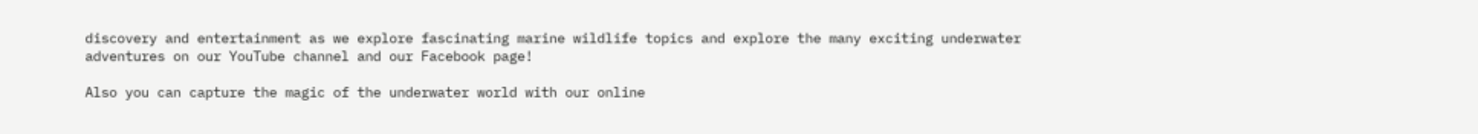discovery and entertainment as we explore fascinating marine wildlife topics and explore the many exciting underwater adventures on our YouTube channel and our Facebook page!

Also you can capture the magic of the underwater world with our online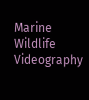Marine Wildlife Videography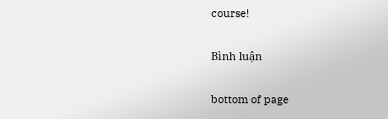course!

Bình luận

bottom of page